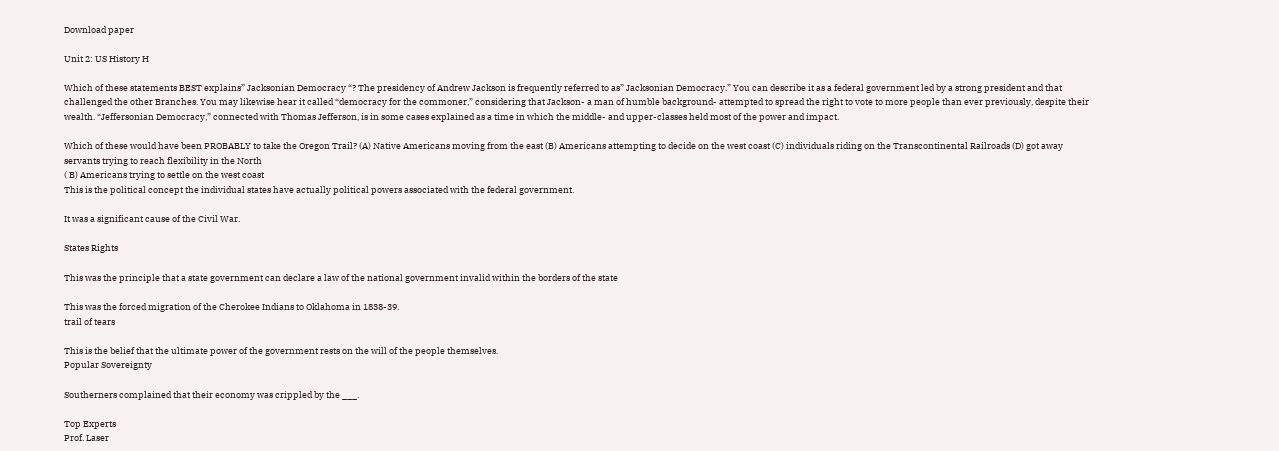Download paper

Unit 2: US History H

Which of these statements BEST explains” Jacksonian Democracy “? The presidency of Andrew Jackson is frequently referred to as” Jacksonian Democracy.” You can describe it as a federal government led by a strong president and that challenged the other Branches. You may likewise hear it called “democracy for the commoner,” considering that Jackson- a man of humble background- attempted to spread the right to vote to more people than ever previously, despite their wealth. “Jeffersonian Democracy,” connected with Thomas Jefferson, is in some cases explained as a time in which the middle- and upper-classes held most of the power and impact.

Which of these would have been PROBABLY to take the Oregon Trail? (A) Native Americans moving from the east (B) Americans attempting to decide on the west coast (C) individuals riding on the Transcontinental Railroads (D) got away servants trying to reach flexibility in the North
( B) Americans trying to settle on the west coast
This is the political concept the individual states have actually political powers associated with the federal government.

It was a significant cause of the Civil War.

States Rights

This was the principle that a state government can declare a law of the national government invalid within the borders of the state

This was the forced migration of the Cherokee Indians to Oklahoma in 1838-39.
trail of tears

This is the belief that the ultimate power of the government rests on the will of the people themselves.
Popular Sovereignty

Southerners complained that their economy was crippled by the ___.

Top Experts
Prof. Laser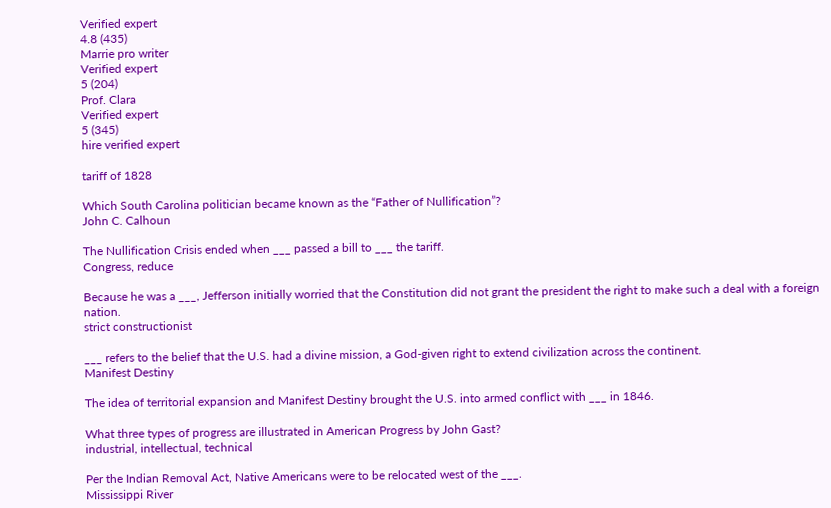Verified expert
4.8 (435)
Marrie pro writer
Verified expert
5 (204)
Prof. Clara
Verified expert
5 (345)
hire verified expert

tariff of 1828

Which South Carolina politician became known as the “Father of Nullification”?
John C. Calhoun

The Nullification Crisis ended when ___ passed a bill to ___ the tariff.
Congress, reduce

Because he was a ___, Jefferson initially worried that the Constitution did not grant the president the right to make such a deal with a foreign nation.
strict constructionist

___ refers to the belief that the U.S. had a divine mission, a God-given right to extend civilization across the continent.
Manifest Destiny

The idea of territorial expansion and Manifest Destiny brought the U.S. into armed conflict with ___ in 1846.

What three types of progress are illustrated in American Progress by John Gast?
industrial, intellectual, technical

Per the Indian Removal Act, Native Americans were to be relocated west of the ___.
Mississippi River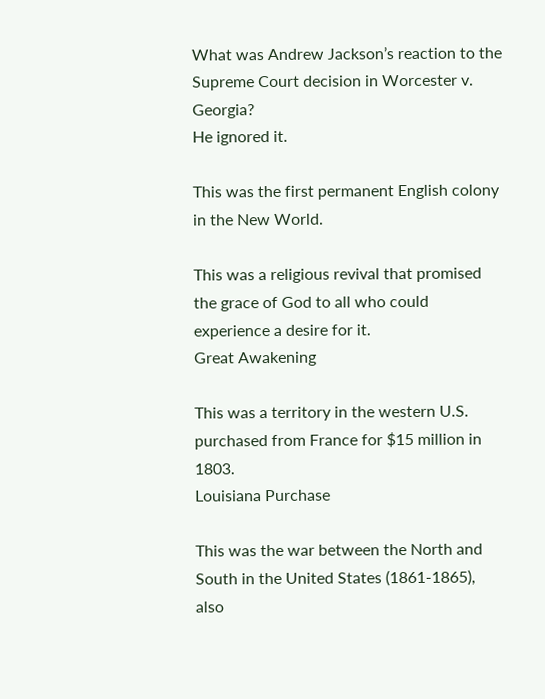What was Andrew Jackson’s reaction to the Supreme Court decision in Worcester v. Georgia?
He ignored it.

This was the first permanent English colony in the New World.

This was a religious revival that promised the grace of God to all who could experience a desire for it.
Great Awakening

This was a territory in the western U.S. purchased from France for $15 million in 1803.
Louisiana Purchase

This was the war between the North and South in the United States (1861-1865), also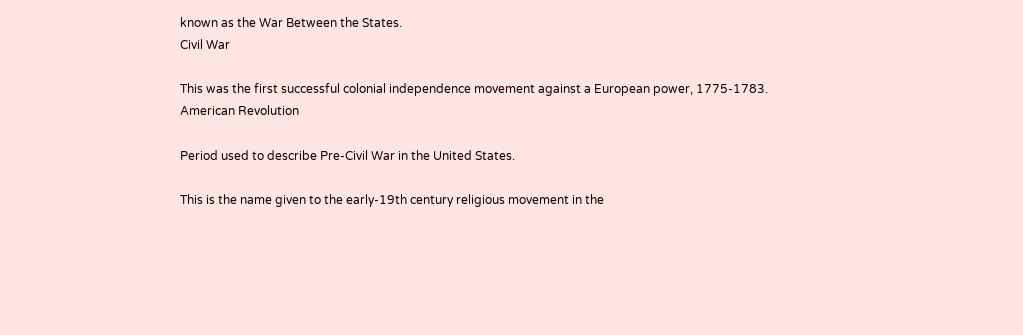known as the War Between the States.
Civil War

This was the first successful colonial independence movement against a European power, 1775-1783.
American Revolution

Period used to describe Pre-Civil War in the United States.

This is the name given to the early-19th century religious movement in the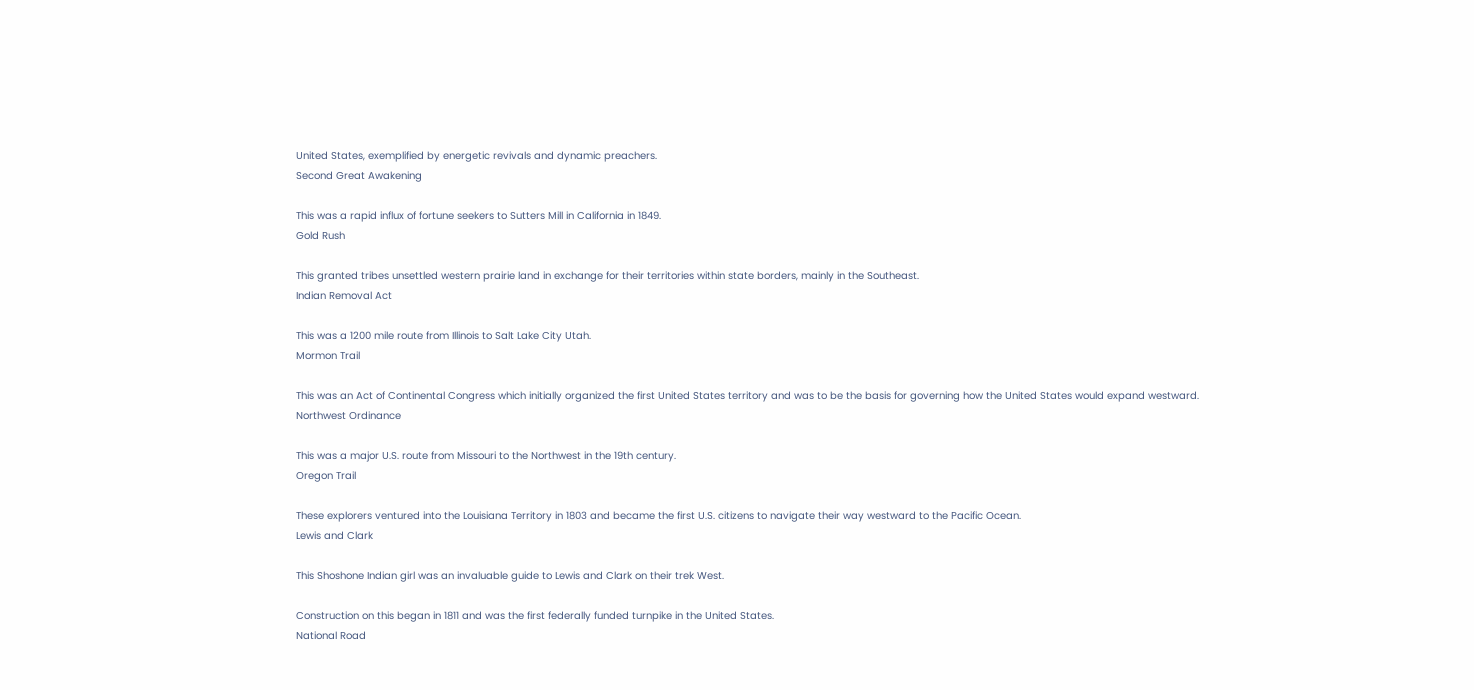United States, exemplified by energetic revivals and dynamic preachers.
Second Great Awakening

This was a rapid influx of fortune seekers to Sutters Mill in California in 1849.
Gold Rush

This granted tribes unsettled western prairie land in exchange for their territories within state borders, mainly in the Southeast.
Indian Removal Act

This was a 1200 mile route from Illinois to Salt Lake City Utah.
Mormon Trail

This was an Act of Continental Congress which initially organized the first United States territory and was to be the basis for governing how the United States would expand westward.
Northwest Ordinance

This was a major U.S. route from Missouri to the Northwest in the 19th century.
Oregon Trail

These explorers ventured into the Louisiana Territory in 1803 and became the first U.S. citizens to navigate their way westward to the Pacific Ocean.
Lewis and Clark

This Shoshone Indian girl was an invaluable guide to Lewis and Clark on their trek West.

Construction on this began in 1811 and was the first federally funded turnpike in the United States.
National Road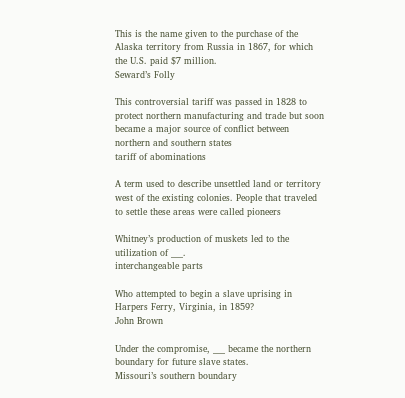This is the name given to the purchase of the Alaska territory from Russia in 1867, for which the U.S. paid $7 million.
Seward’s Folly

This controversial tariff was passed in 1828 to protect northern manufacturing and trade but soon became a major source of conflict between northern and southern states
tariff of abominations

A term used to describe unsettled land or territory west of the existing colonies. People that traveled to settle these areas were called pioneers

Whitney’s production of muskets led to the utilization of ___.
interchangeable parts

Who attempted to begin a slave uprising in Harpers Ferry, Virginia, in 1859?
John Brown

Under the compromise, ___ became the northern boundary for future slave states.
Missouri’s southern boundary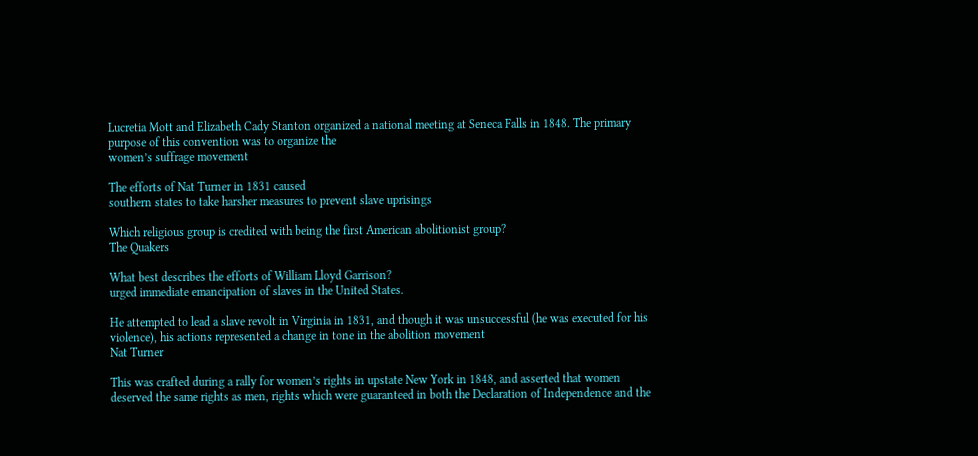Lucretia Mott and Elizabeth Cady Stanton organized a national meeting at Seneca Falls in 1848. The primary purpose of this convention was to organize the
women’s suffrage movement

The efforts of Nat Turner in 1831 caused
southern states to take harsher measures to prevent slave uprisings

Which religious group is credited with being the first American abolitionist group?
The Quakers

What best describes the efforts of William Lloyd Garrison?
urged immediate emancipation of slaves in the United States.

He attempted to lead a slave revolt in Virginia in 1831, and though it was unsuccessful (he was executed for his violence), his actions represented a change in tone in the abolition movement
Nat Turner

This was crafted during a rally for women’s rights in upstate New York in 1848, and asserted that women deserved the same rights as men, rights which were guaranteed in both the Declaration of Independence and the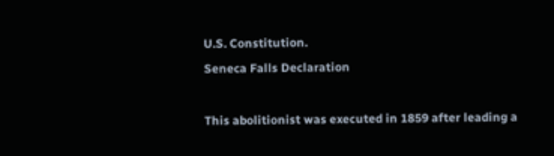U.S. Constitution.
Seneca Falls Declaration

This abolitionist was executed in 1859 after leading a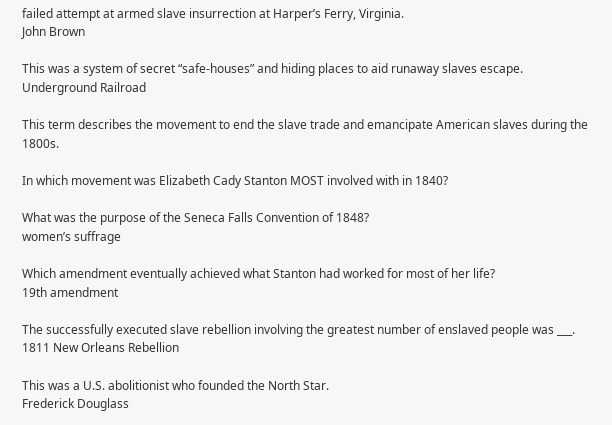failed attempt at armed slave insurrection at Harper’s Ferry, Virginia.
John Brown

This was a system of secret “safe-houses” and hiding places to aid runaway slaves escape.
Underground Railroad

This term describes the movement to end the slave trade and emancipate American slaves during the 1800s.

In which movement was Elizabeth Cady Stanton MOST involved with in 1840?

What was the purpose of the Seneca Falls Convention of 1848?
women’s suffrage

Which amendment eventually achieved what Stanton had worked for most of her life?
19th amendment

The successfully executed slave rebellion involving the greatest number of enslaved people was ___.
1811 New Orleans Rebellion

This was a U.S. abolitionist who founded the North Star.
Frederick Douglass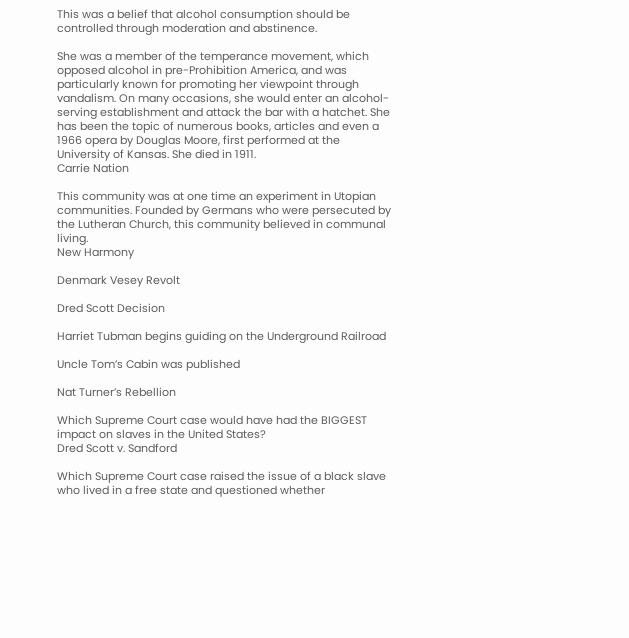This was a belief that alcohol consumption should be controlled through moderation and abstinence.

She was a member of the temperance movement, which opposed alcohol in pre-Prohibition America, and was particularly known for promoting her viewpoint through vandalism. On many occasions, she would enter an alcohol-serving establishment and attack the bar with a hatchet. She has been the topic of numerous books, articles and even a 1966 opera by Douglas Moore, first performed at the University of Kansas. She died in 1911.
Carrie Nation

This community was at one time an experiment in Utopian communities. Founded by Germans who were persecuted by the Lutheran Church, this community believed in communal living.
New Harmony

Denmark Vesey Revolt

Dred Scott Decision

Harriet Tubman begins guiding on the Underground Railroad

Uncle Tom’s Cabin was published

Nat Turner’s Rebellion

Which Supreme Court case would have had the BIGGEST impact on slaves in the United States?
Dred Scott v. Sandford

Which Supreme Court case raised the issue of a black slave who lived in a free state and questioned whether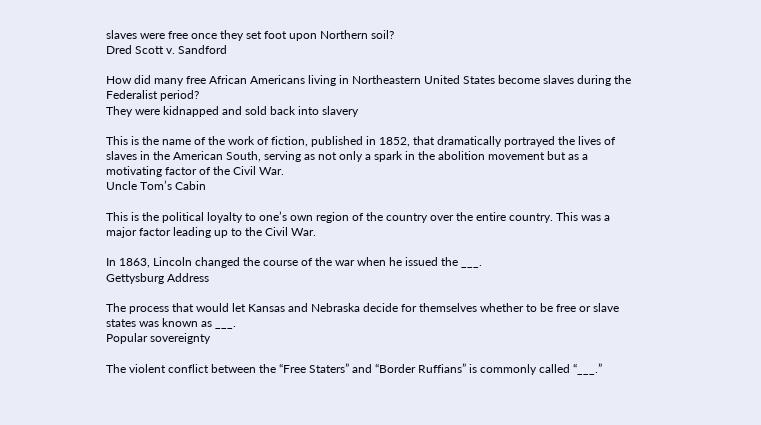slaves were free once they set foot upon Northern soil?
Dred Scott v. Sandford

How did many free African Americans living in Northeastern United States become slaves during the Federalist period?
They were kidnapped and sold back into slavery

This is the name of the work of fiction, published in 1852, that dramatically portrayed the lives of slaves in the American South, serving as not only a spark in the abolition movement but as a motivating factor of the Civil War.
Uncle Tom’s Cabin

This is the political loyalty to one’s own region of the country over the entire country. This was a major factor leading up to the Civil War.

In 1863, Lincoln changed the course of the war when he issued the ___.
Gettysburg Address

The process that would let Kansas and Nebraska decide for themselves whether to be free or slave states was known as ___.
Popular sovereignty

The violent conflict between the “Free Staters” and “Border Ruffians” is commonly called “___.”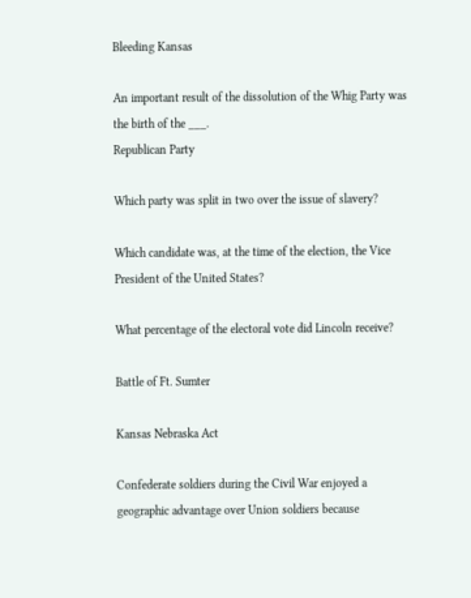Bleeding Kansas

An important result of the dissolution of the Whig Party was the birth of the ___.
Republican Party

Which party was split in two over the issue of slavery?

Which candidate was, at the time of the election, the Vice President of the United States?

What percentage of the electoral vote did Lincoln receive?

Battle of Ft. Sumter

Kansas Nebraska Act

Confederate soldiers during the Civil War enjoyed a geographic advantage over Union soldiers because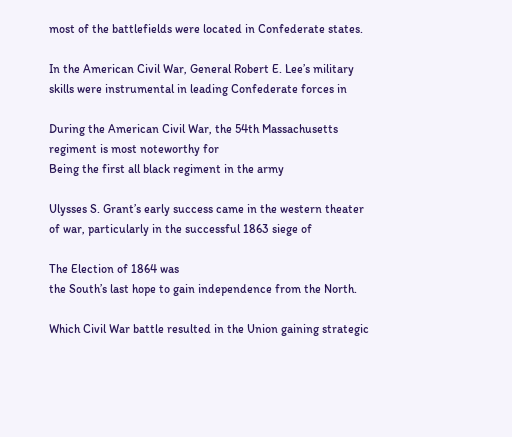most of the battlefields were located in Confederate states.

In the American Civil War, General Robert E. Lee’s military skills were instrumental in leading Confederate forces in

During the American Civil War, the 54th Massachusetts regiment is most noteworthy for
Being the first all black regiment in the army

Ulysses S. Grant’s early success came in the western theater of war, particularly in the successful 1863 siege of

The Election of 1864 was
the South’s last hope to gain independence from the North.

Which Civil War battle resulted in the Union gaining strategic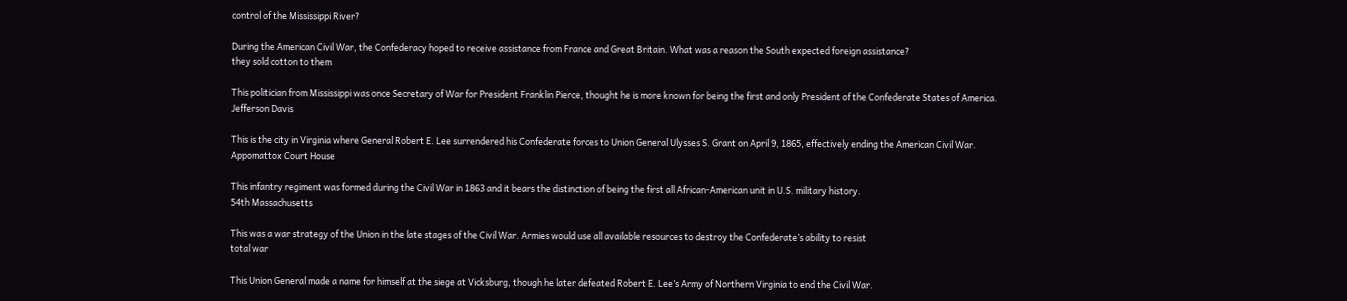control of the Mississippi River?

During the American Civil War, the Confederacy hoped to receive assistance from France and Great Britain. What was a reason the South expected foreign assistance?
they sold cotton to them

This politician from Mississippi was once Secretary of War for President Franklin Pierce, thought he is more known for being the first and only President of the Confederate States of America.
Jefferson Davis

This is the city in Virginia where General Robert E. Lee surrendered his Confederate forces to Union General Ulysses S. Grant on April 9, 1865, effectively ending the American Civil War.
Appomattox Court House

This infantry regiment was formed during the Civil War in 1863 and it bears the distinction of being the first all African-American unit in U.S. military history.
54th Massachusetts

This was a war strategy of the Union in the late stages of the Civil War. Armies would use all available resources to destroy the Confederate’s ability to resist
total war

This Union General made a name for himself at the siege at Vicksburg, though he later defeated Robert E. Lee’s Army of Northern Virginia to end the Civil War.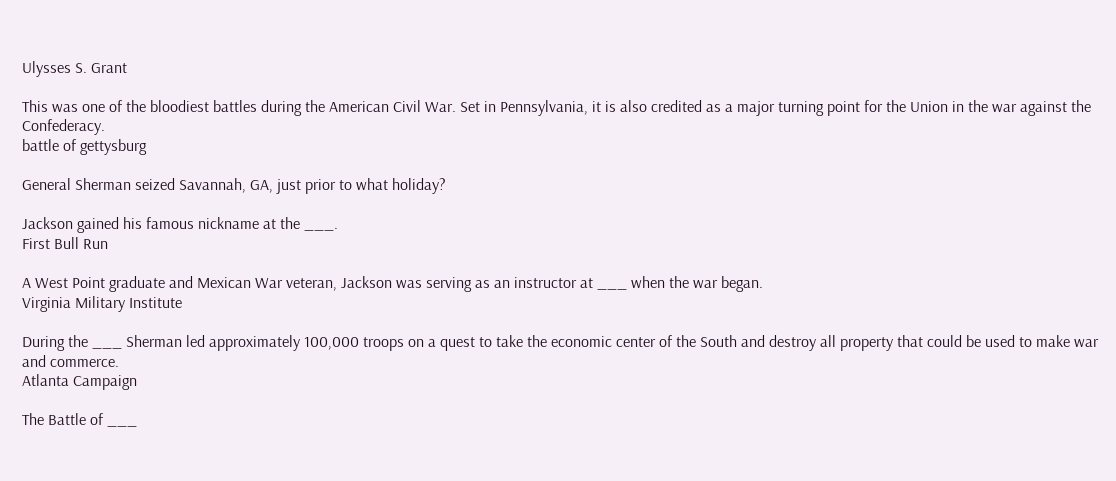Ulysses S. Grant

This was one of the bloodiest battles during the American Civil War. Set in Pennsylvania, it is also credited as a major turning point for the Union in the war against the Confederacy.
battle of gettysburg

General Sherman seized Savannah, GA, just prior to what holiday?

Jackson gained his famous nickname at the ___.
First Bull Run

A West Point graduate and Mexican War veteran, Jackson was serving as an instructor at ___ when the war began.
Virginia Military Institute

During the ___ Sherman led approximately 100,000 troops on a quest to take the economic center of the South and destroy all property that could be used to make war and commerce.
Atlanta Campaign

The Battle of ___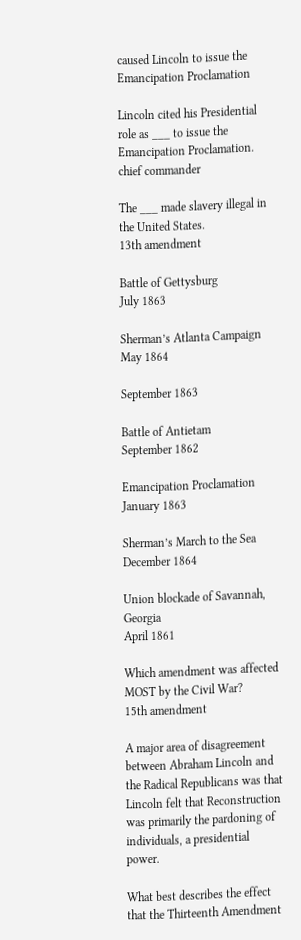caused Lincoln to issue the Emancipation Proclamation

Lincoln cited his Presidential role as ___ to issue the Emancipation Proclamation.
chief commander

The ___ made slavery illegal in the United States.
13th amendment

Battle of Gettysburg
July 1863

Sherman’s Atlanta Campaign
May 1864

September 1863

Battle of Antietam
September 1862

Emancipation Proclamation
January 1863

Sherman’s March to the Sea
December 1864

Union blockade of Savannah, Georgia
April 1861

Which amendment was affected MOST by the Civil War?
15th amendment

A major area of disagreement between Abraham Lincoln and the Radical Republicans was that
Lincoln felt that Reconstruction was primarily the pardoning of individuals, a presidential power.

What best describes the effect that the Thirteenth Amendment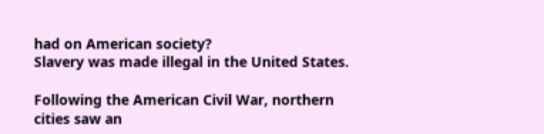had on American society?
Slavery was made illegal in the United States.

Following the American Civil War, northern cities saw an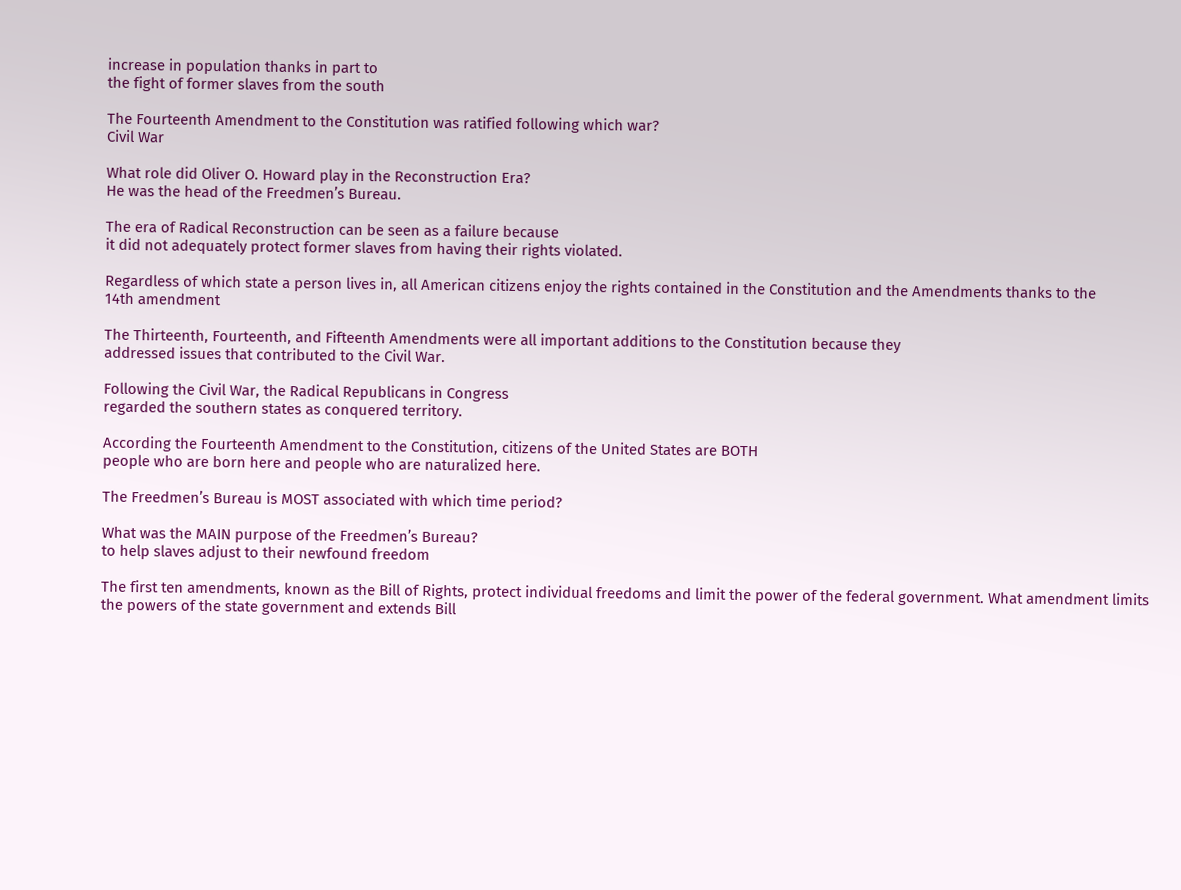increase in population thanks in part to
the fight of former slaves from the south

The Fourteenth Amendment to the Constitution was ratified following which war?
Civil War

What role did Oliver O. Howard play in the Reconstruction Era?
He was the head of the Freedmen’s Bureau.

The era of Radical Reconstruction can be seen as a failure because
it did not adequately protect former slaves from having their rights violated.

Regardless of which state a person lives in, all American citizens enjoy the rights contained in the Constitution and the Amendments thanks to the
14th amendment

The Thirteenth, Fourteenth, and Fifteenth Amendments were all important additions to the Constitution because they
addressed issues that contributed to the Civil War.

Following the Civil War, the Radical Republicans in Congress
regarded the southern states as conquered territory.

According the Fourteenth Amendment to the Constitution, citizens of the United States are BOTH
people who are born here and people who are naturalized here.

The Freedmen’s Bureau is MOST associated with which time period?

What was the MAIN purpose of the Freedmen’s Bureau?
to help slaves adjust to their newfound freedom

The first ten amendments, known as the Bill of Rights, protect individual freedoms and limit the power of the federal government. What amendment limits the powers of the state government and extends Bill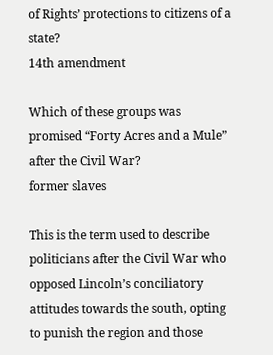of Rights’ protections to citizens of a state?
14th amendment

Which of these groups was promised “Forty Acres and a Mule” after the Civil War?
former slaves

This is the term used to describe politicians after the Civil War who opposed Lincoln’s conciliatory attitudes towards the south, opting to punish the region and those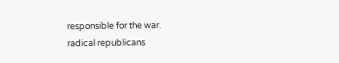responsible for the war.
radical republicans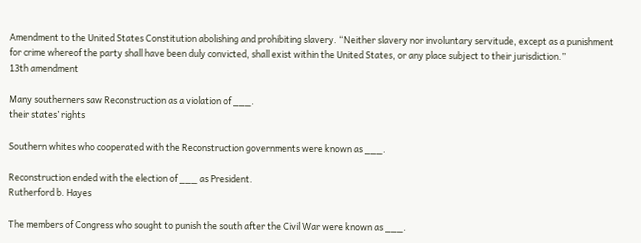Amendment to the United States Constitution abolishing and prohibiting slavery. “Neither slavery nor involuntary servitude, except as a punishment for crime whereof the party shall have been duly convicted, shall exist within the United States, or any place subject to their jurisdiction.”
13th amendment

Many southerners saw Reconstruction as a violation of ___.
their states’ rights

Southern whites who cooperated with the Reconstruction governments were known as ___.

Reconstruction ended with the election of ___ as President.
Rutherford b. Hayes

The members of Congress who sought to punish the south after the Civil War were known as ___.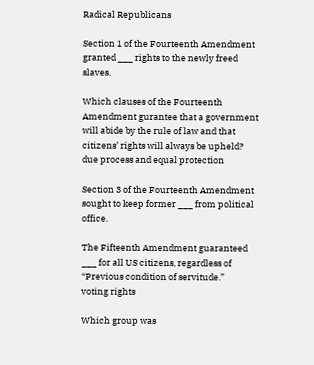Radical Republicans

Section 1 of the Fourteenth Amendment granted ___ rights to the newly freed slaves.

Which clauses of the Fourteenth Amendment gurantee that a government will abide by the rule of law and that citizens’ rights will always be upheld?
due process and equal protection

Section 3 of the Fourteenth Amendment sought to keep former ___ from political office.

The Fifteenth Amendment guaranteed ___ for all US citizens, regardless of “Previous condition of servitude.”
voting rights

Which group was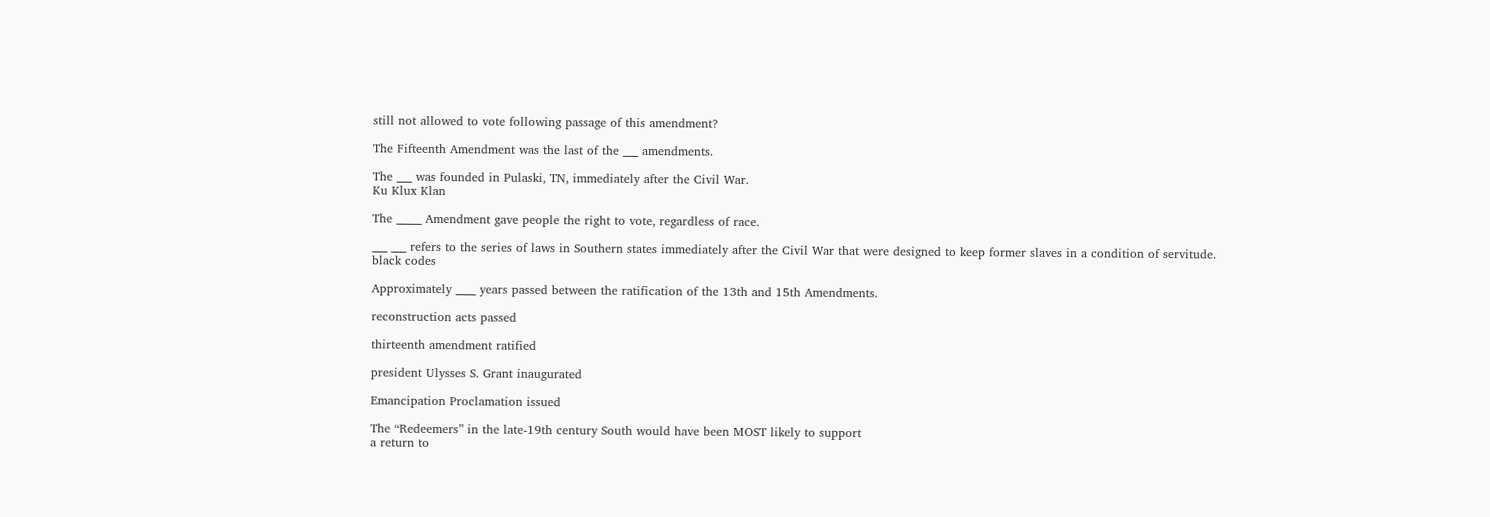still not allowed to vote following passage of this amendment?

The Fifteenth Amendment was the last of the ___ amendments.

The ___ was founded in Pulaski, TN, immediately after the Civil War.
Ku Klux Klan

The _____ Amendment gave people the right to vote, regardless of race.

___ ___ refers to the series of laws in Southern states immediately after the Civil War that were designed to keep former slaves in a condition of servitude.
black codes

Approximately ____ years passed between the ratification of the 13th and 15th Amendments.

reconstruction acts passed

thirteenth amendment ratified

president Ulysses S. Grant inaugurated

Emancipation Proclamation issued

The “Redeemers” in the late-19th century South would have been MOST likely to support
a return to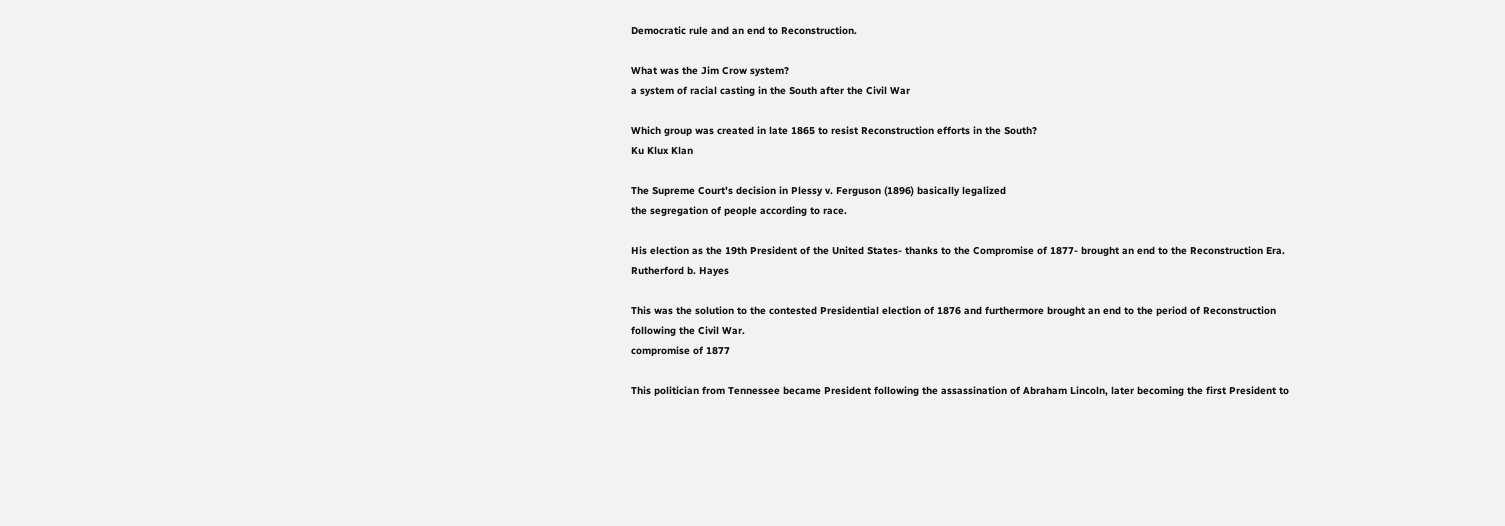Democratic rule and an end to Reconstruction.

What was the Jim Crow system?
a system of racial casting in the South after the Civil War

Which group was created in late 1865 to resist Reconstruction efforts in the South?
Ku Klux Klan

The Supreme Court’s decision in Plessy v. Ferguson (1896) basically legalized
the segregation of people according to race.

His election as the 19th President of the United States- thanks to the Compromise of 1877- brought an end to the Reconstruction Era.
Rutherford b. Hayes

This was the solution to the contested Presidential election of 1876 and furthermore brought an end to the period of Reconstruction following the Civil War.
compromise of 1877

This politician from Tennessee became President following the assassination of Abraham Lincoln, later becoming the first President to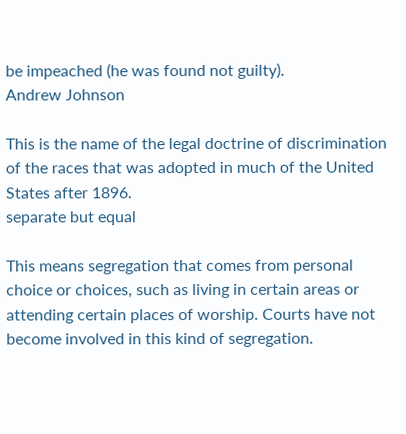be impeached (he was found not guilty).
Andrew Johnson

This is the name of the legal doctrine of discrimination of the races that was adopted in much of the United States after 1896.
separate but equal

This means segregation that comes from personal choice or choices, such as living in certain areas or attending certain places of worship. Courts have not become involved in this kind of segregation.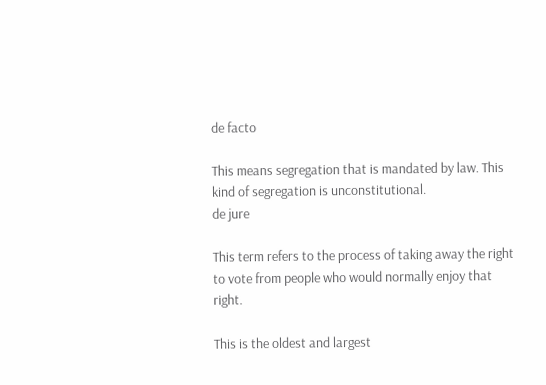de facto

This means segregation that is mandated by law. This kind of segregation is unconstitutional.
de jure

This term refers to the process of taking away the right to vote from people who would normally enjoy that right.

This is the oldest and largest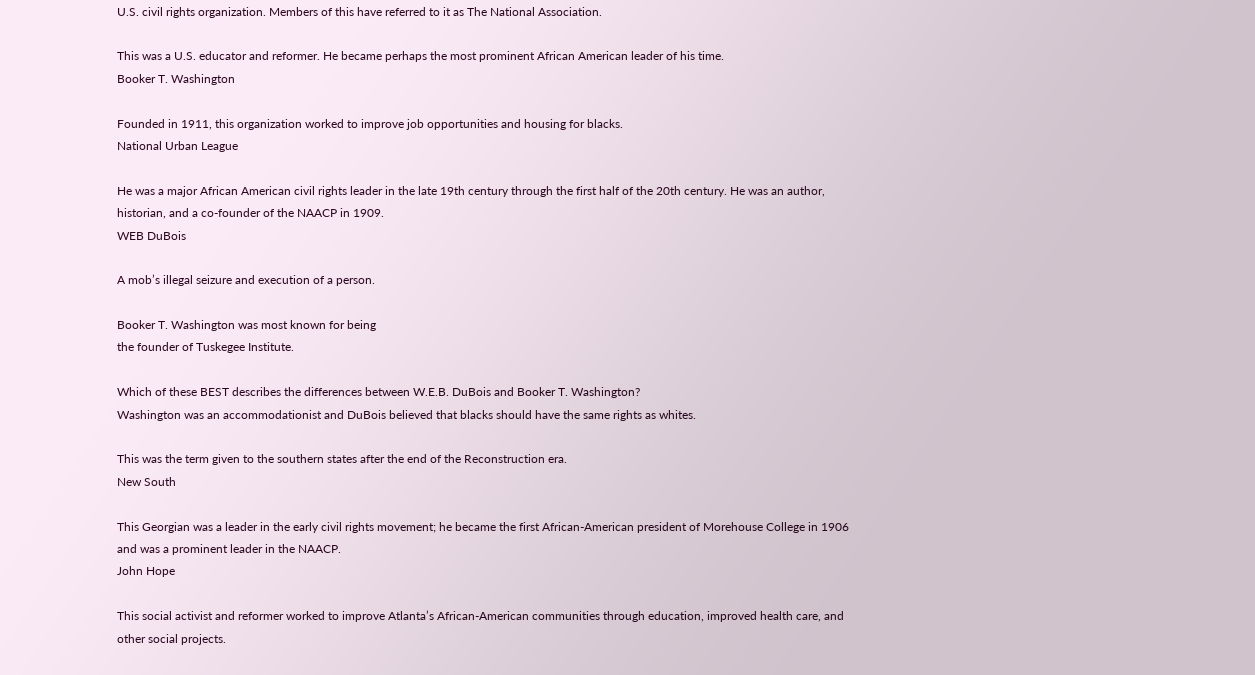U.S. civil rights organization. Members of this have referred to it as The National Association.

This was a U.S. educator and reformer. He became perhaps the most prominent African American leader of his time.
Booker T. Washington

Founded in 1911, this organization worked to improve job opportunities and housing for blacks.
National Urban League

He was a major African American civil rights leader in the late 19th century through the first half of the 20th century. He was an author, historian, and a co-founder of the NAACP in 1909.
WEB DuBois

A mob’s illegal seizure and execution of a person.

Booker T. Washington was most known for being
the founder of Tuskegee Institute.

Which of these BEST describes the differences between W.E.B. DuBois and Booker T. Washington?
Washington was an accommodationist and DuBois believed that blacks should have the same rights as whites.

This was the term given to the southern states after the end of the Reconstruction era.
New South

This Georgian was a leader in the early civil rights movement; he became the first African-American president of Morehouse College in 1906 and was a prominent leader in the NAACP.
John Hope

This social activist and reformer worked to improve Atlanta’s African-American communities through education, improved health care, and other social projects.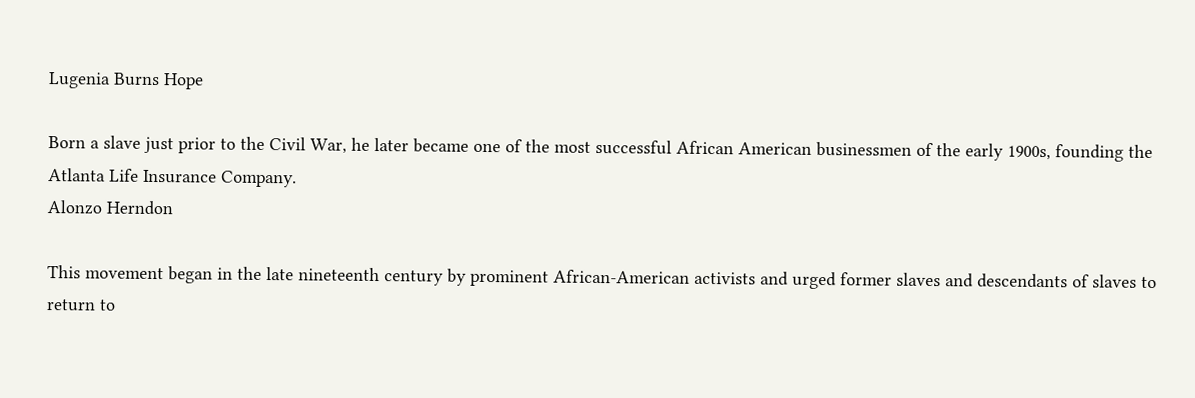Lugenia Burns Hope

Born a slave just prior to the Civil War, he later became one of the most successful African American businessmen of the early 1900s, founding the Atlanta Life Insurance Company.
Alonzo Herndon

This movement began in the late nineteenth century by prominent African-American activists and urged former slaves and descendants of slaves to return to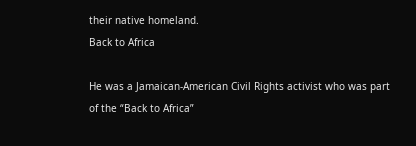their native homeland.
Back to Africa

He was a Jamaican-American Civil Rights activist who was part of the “Back to Africa”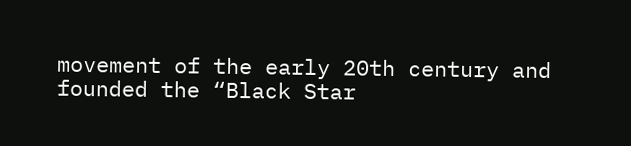movement of the early 20th century and founded the “Black Star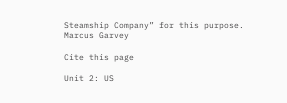Steamship Company” for this purpose.
Marcus Garvey

Cite this page

Unit 2: US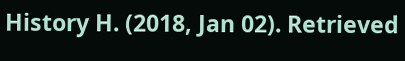History H. (2018, Jan 02). Retrieved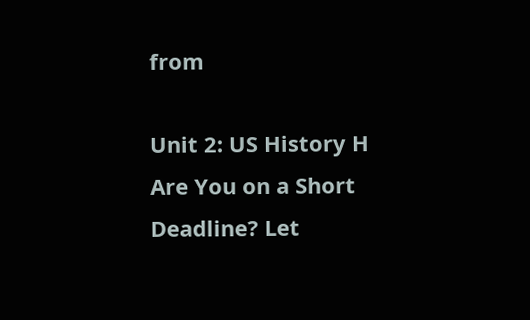from

Unit 2: US History H
Are You on a Short Deadline? Let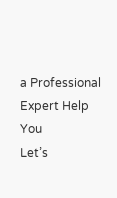a Professional Expert Help You
Let’s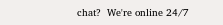chat?  We're online 24/7